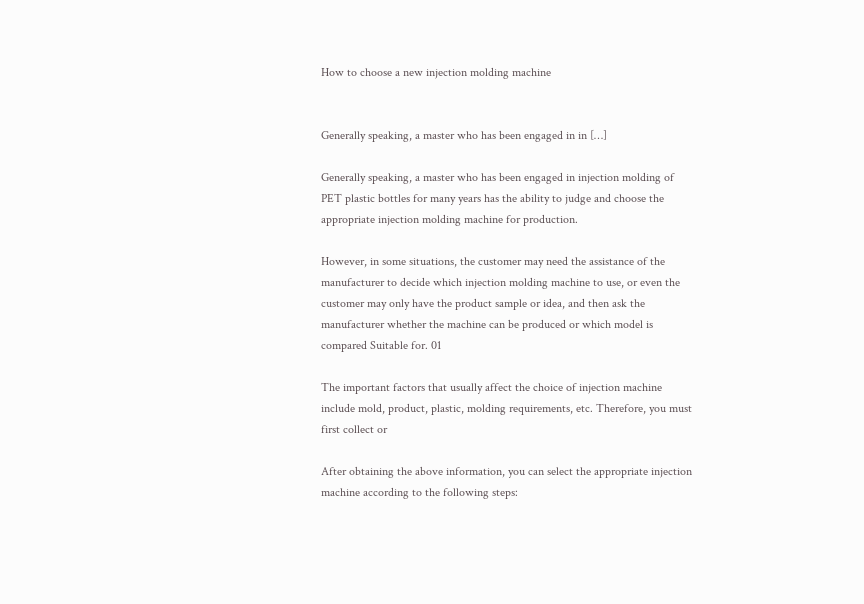How to choose a new injection molding machine


Generally speaking, a master who has been engaged in in […]

Generally speaking, a master who has been engaged in injection molding of PET plastic bottles for many years has the ability to judge and choose the appropriate injection molding machine for production.

However, in some situations, the customer may need the assistance of the manufacturer to decide which injection molding machine to use, or even the customer may only have the product sample or idea, and then ask the manufacturer whether the machine can be produced or which model is compared Suitable for. 01

The important factors that usually affect the choice of injection machine include mold, product, plastic, molding requirements, etc. Therefore, you must first collect or

After obtaining the above information, you can select the appropriate injection machine according to the following steps: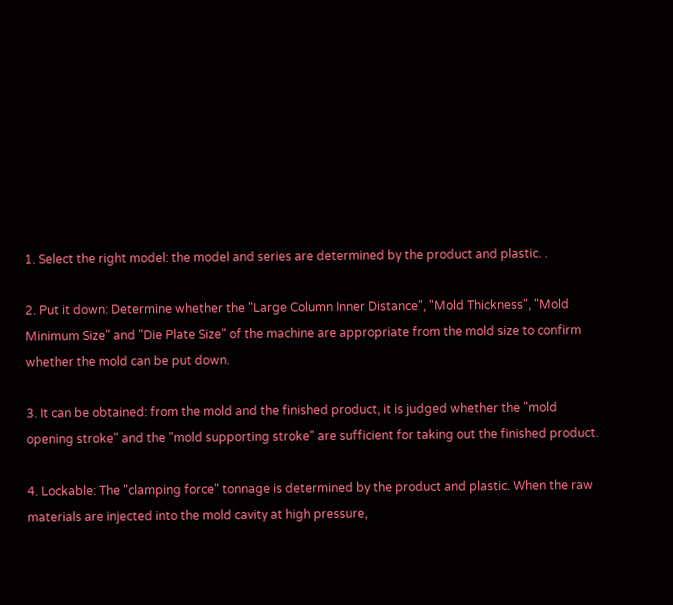1. Select the right model: the model and series are determined by the product and plastic. .

2. Put it down: Determine whether the "Large Column Inner Distance", "Mold Thickness", "Mold Minimum Size" and "Die Plate Size" of the machine are appropriate from the mold size to confirm whether the mold can be put down.

3. It can be obtained: from the mold and the finished product, it is judged whether the "mold opening stroke" and the "mold supporting stroke" are sufficient for taking out the finished product.

4. Lockable: The "clamping force" tonnage is determined by the product and plastic. When the raw materials are injected into the mold cavity at high pressure,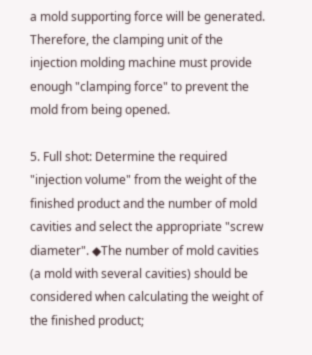a mold supporting force will be generated. Therefore, the clamping unit of the injection molding machine must provide enough "clamping force" to prevent the mold from being opened.

5. Full shot: Determine the required "injection volume" from the weight of the finished product and the number of mold cavities and select the appropriate "screw diameter". ◆The number of mold cavities (a mold with several cavities) should be considered when calculating the weight of the finished product;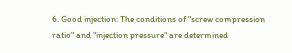6. Good injection: The conditions of "screw compression ratio" and "injection pressure" are determined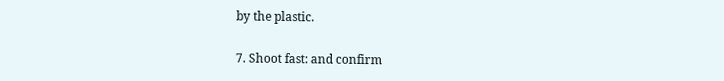by the plastic.

7. Shoot fast: and confirm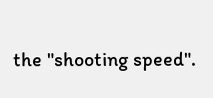the "shooting speed".